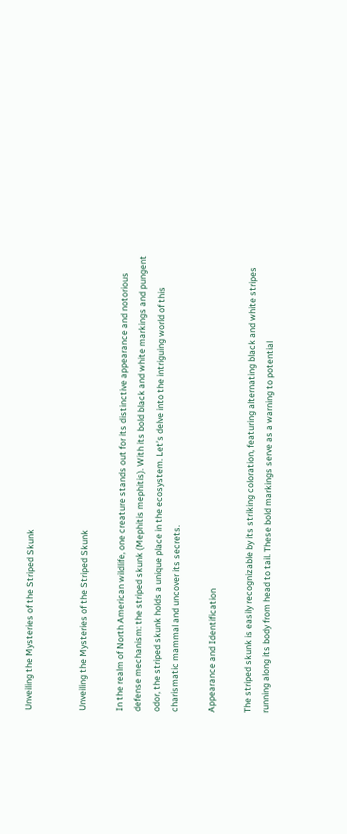Unveiling the Mysteries of the Striped Skunk


Unveiling the Mysteries of the Striped Skunk

In the realm of North American wildlife, one creature stands out for its distinctive appearance and notorious defense mechanism: the striped skunk (Mephitis mephitis). With its bold black and white markings and pungent odor, the striped skunk holds a unique place in the ecosystem. Let’s delve into the intriguing world of this charismatic mammal and uncover its secrets.

Appearance and Identification

The striped skunk is easily recognizable by its striking coloration, featuring alternating black and white stripes running along its body from head to tail. These bold markings serve as a warning to potential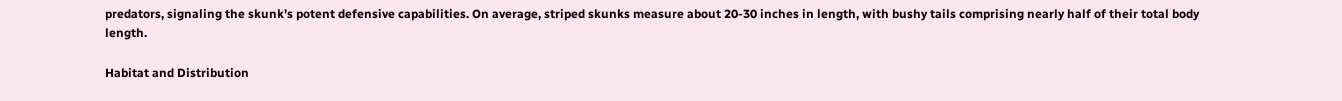predators, signaling the skunk’s potent defensive capabilities. On average, striped skunks measure about 20-30 inches in length, with bushy tails comprising nearly half of their total body length.

Habitat and Distribution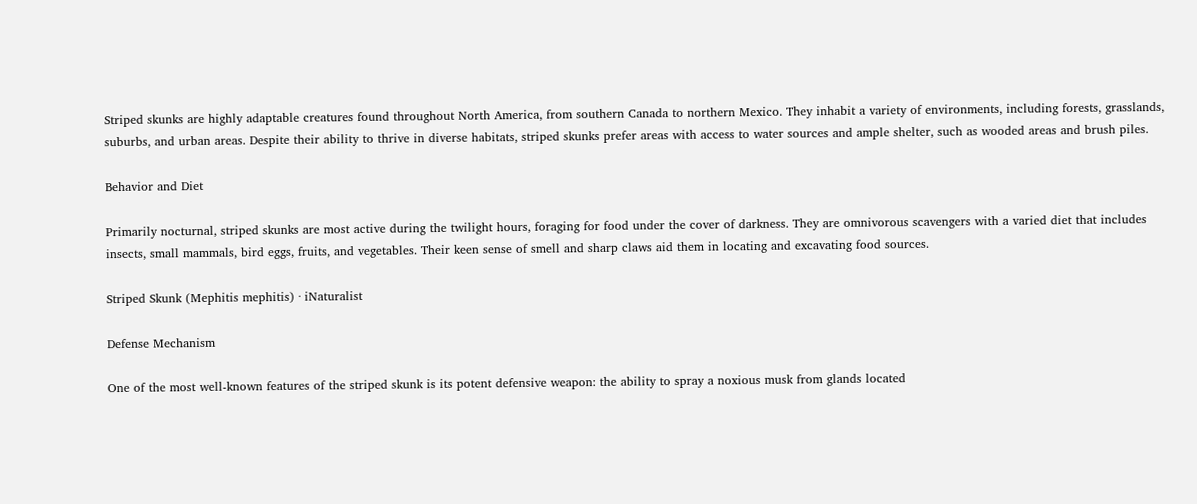Striped skunks are highly adaptable creatures found throughout North America, from southern Canada to northern Mexico. They inhabit a variety of environments, including forests, grasslands, suburbs, and urban areas. Despite their ability to thrive in diverse habitats, striped skunks prefer areas with access to water sources and ample shelter, such as wooded areas and brush piles.

Behavior and Diet

Primarily nocturnal, striped skunks are most active during the twilight hours, foraging for food under the cover of darkness. They are omnivorous scavengers with a varied diet that includes insects, small mammals, bird eggs, fruits, and vegetables. Their keen sense of smell and sharp claws aid them in locating and excavating food sources.

Striped Skunk (Mephitis mephitis) · iNaturalist

Defense Mechanism

One of the most well-known features of the striped skunk is its potent defensive weapon: the ability to spray a noxious musk from glands located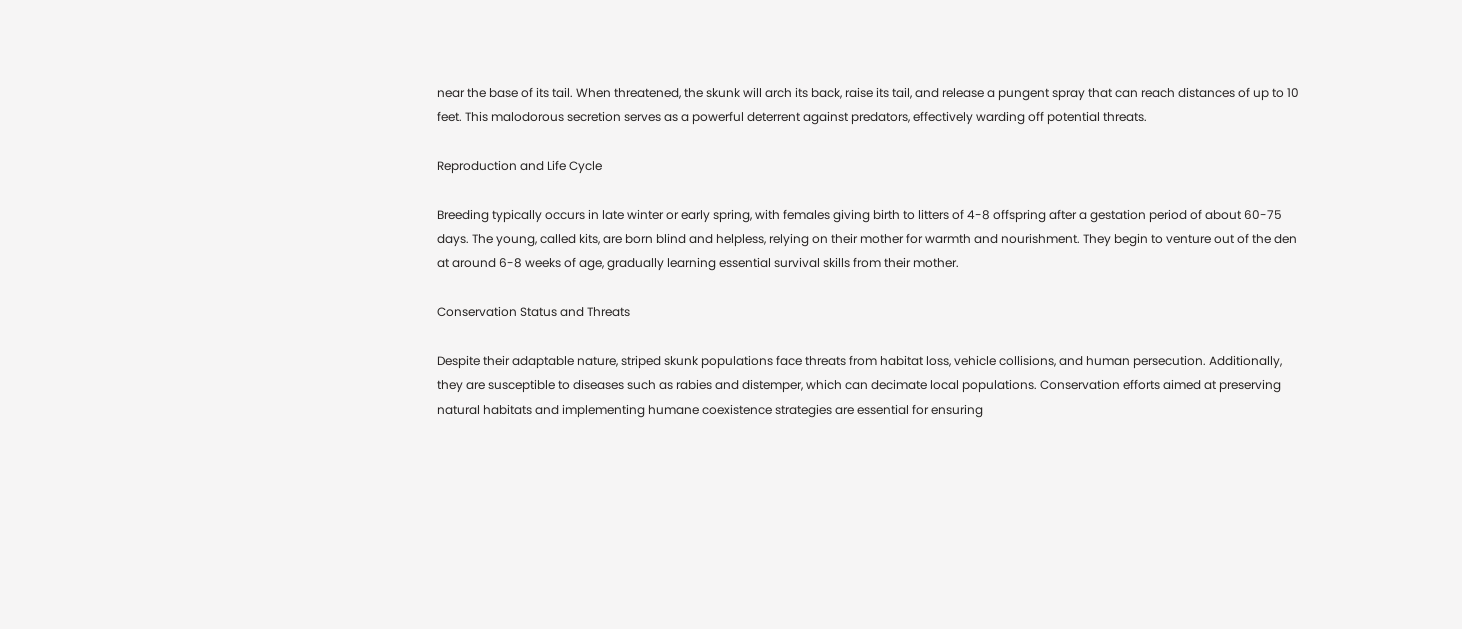near the base of its tail. When threatened, the skunk will arch its back, raise its tail, and release a pungent spray that can reach distances of up to 10 feet. This malodorous secretion serves as a powerful deterrent against predators, effectively warding off potential threats.

Reproduction and Life Cycle

Breeding typically occurs in late winter or early spring, with females giving birth to litters of 4-8 offspring after a gestation period of about 60-75 days. The young, called kits, are born blind and helpless, relying on their mother for warmth and nourishment. They begin to venture out of the den at around 6-8 weeks of age, gradually learning essential survival skills from their mother.

Conservation Status and Threats

Despite their adaptable nature, striped skunk populations face threats from habitat loss, vehicle collisions, and human persecution. Additionally, they are susceptible to diseases such as rabies and distemper, which can decimate local populations. Conservation efforts aimed at preserving natural habitats and implementing humane coexistence strategies are essential for ensuring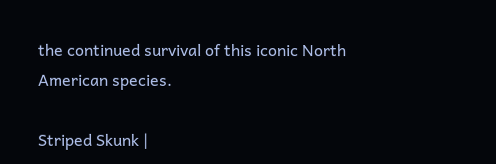the continued survival of this iconic North American species.

Striped Skunk |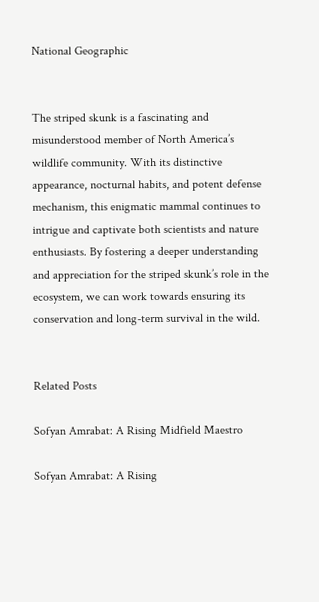National Geographic


The striped skunk is a fascinating and misunderstood member of North America’s wildlife community. With its distinctive appearance, nocturnal habits, and potent defense mechanism, this enigmatic mammal continues to intrigue and captivate both scientists and nature enthusiasts. By fostering a deeper understanding and appreciation for the striped skunk’s role in the ecosystem, we can work towards ensuring its conservation and long-term survival in the wild.


Related Posts

Sofyan Amrabat: A Rising Midfield Maestro

Sofyan Amrabat: A Rising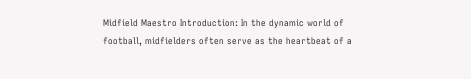Midfield Maestro Introduction: In the dynamic world of football, midfielders often serve as the heartbeat of a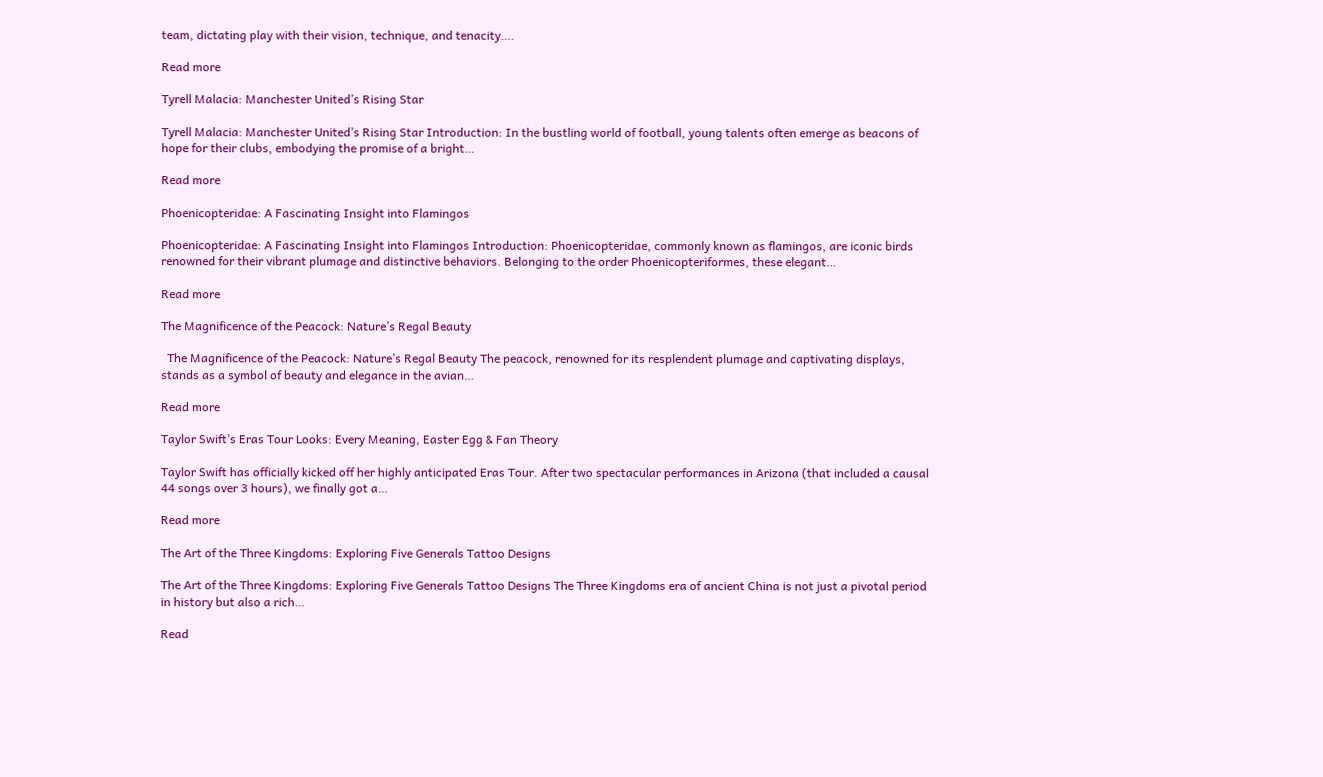team, dictating play with their vision, technique, and tenacity….

Read more

Tyrell Malacia: Manchester United’s Rising Star

Tyrell Malacia: Manchester United’s Rising Star Introduction: In the bustling world of football, young talents often emerge as beacons of hope for their clubs, embodying the promise of a bright…

Read more

Phoenicopteridae: A Fascinating Insight into Flamingos

Phoenicopteridae: A Fascinating Insight into Flamingos Introduction: Phoenicopteridae, commonly known as flamingos, are iconic birds renowned for their vibrant plumage and distinctive behaviors. Belonging to the order Phoenicopteriformes, these elegant…

Read more

The Magnificence of the Peacock: Nature’s Regal Beauty

  The Magnificence of the Peacock: Nature’s Regal Beauty The peacock, renowned for its resplendent plumage and captivating displays, stands as a symbol of beauty and elegance in the avian…

Read more

Taylor Swift’s Eras Tour Looks: Every Meaning, Easter Egg & Fan Theory

Taylor Swift has officially kicked off her highly anticipated Eras Tour. After two spectacular performances in Arizona (that included a causal 44 songs over 3 hours), we finally got a…

Read more

The Art of the Three Kingdoms: Exploring Five Generals Tattoo Designs

The Art of the Three Kingdoms: Exploring Five Generals Tattoo Designs The Three Kingdoms era of ancient China is not just a pivotal period in history but also a rich…

Read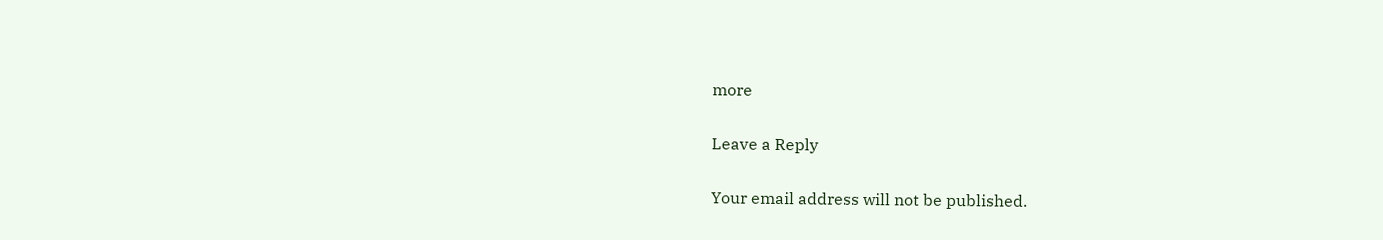more

Leave a Reply

Your email address will not be published.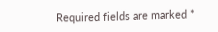Required fields are marked *